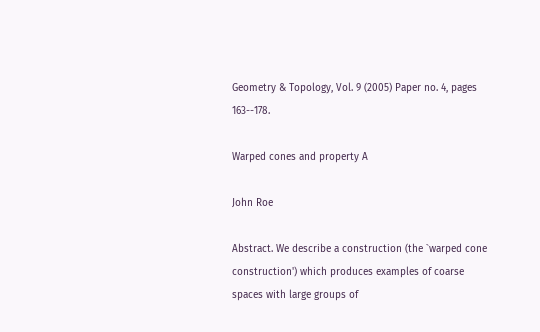Geometry & Topology, Vol. 9 (2005) Paper no. 4, pages 163--178.

Warped cones and property A

John Roe

Abstract. We describe a construction (the `warped cone construction') which produces examples of coarse spaces with large groups of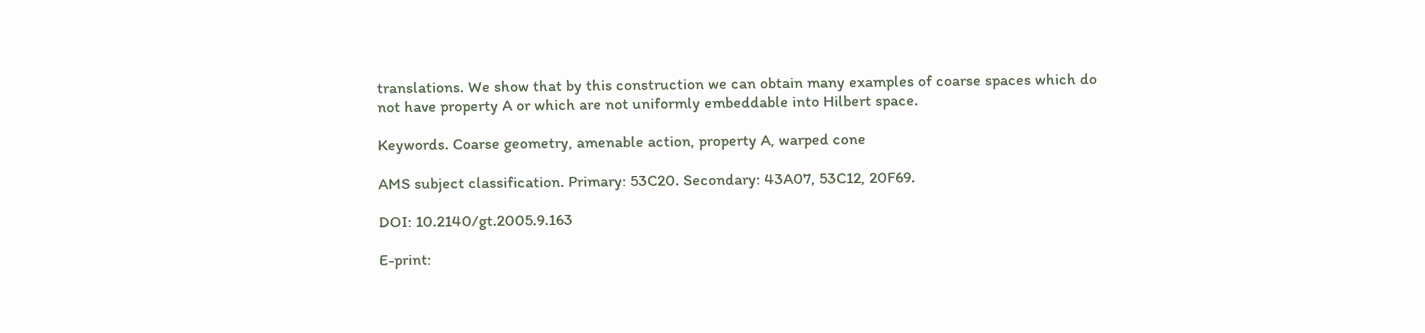translations. We show that by this construction we can obtain many examples of coarse spaces which do not have property A or which are not uniformly embeddable into Hilbert space.

Keywords. Coarse geometry, amenable action, property A, warped cone

AMS subject classification. Primary: 53C20. Secondary: 43A07, 53C12, 20F69.

DOI: 10.2140/gt.2005.9.163

E-print: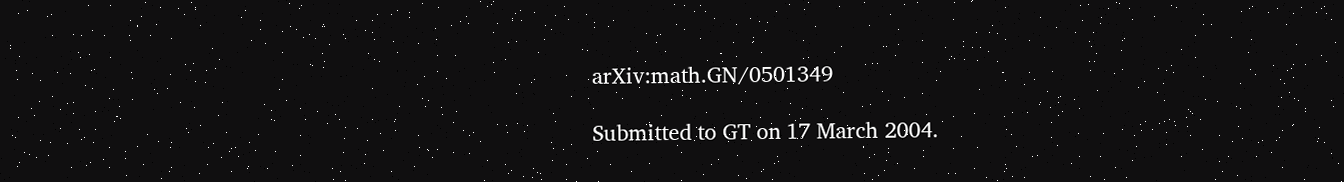arXiv:math.GN/0501349

Submitted to GT on 17 March 2004.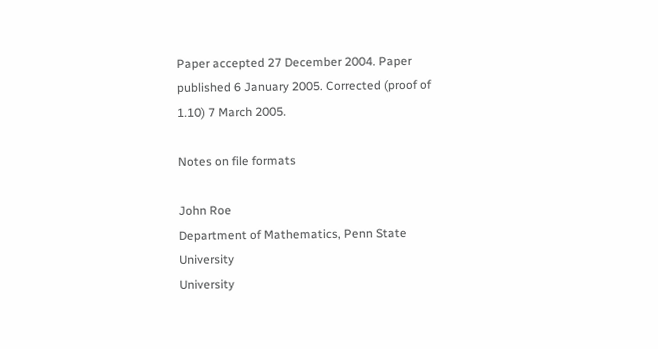Paper accepted 27 December 2004. Paper published 6 January 2005. Corrected (proof of 1.10) 7 March 2005.

Notes on file formats

John Roe
Department of Mathematics, Penn State University
University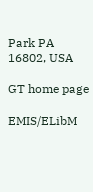Park PA 16802, USA

GT home page

EMIS/ELibM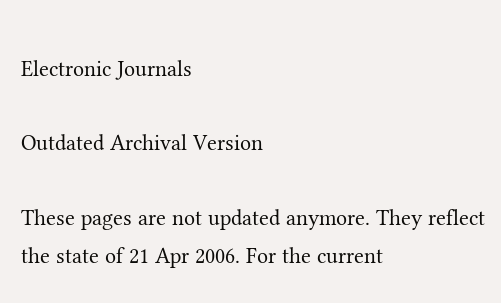Electronic Journals

Outdated Archival Version

These pages are not updated anymore. They reflect the state of 21 Apr 2006. For the current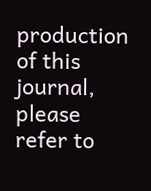production of this journal, please refer to